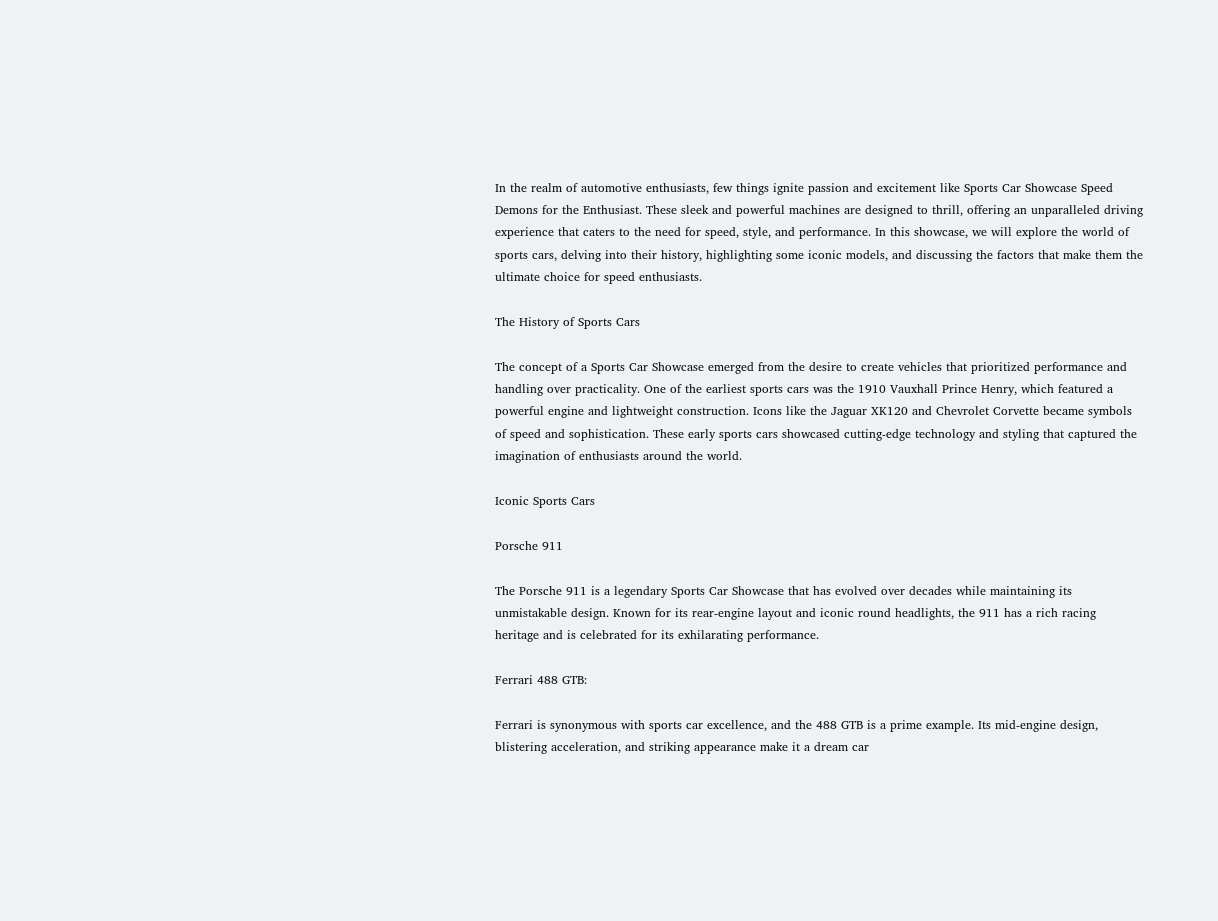In the realm of automotive enthusiasts, few things ignite passion and excitement like Sports Car Showcase Speed Demons for the Enthusiast. These sleek and powerful machines are designed to thrill, offering an unparalleled driving experience that caters to the need for speed, style, and performance. In this showcase, we will explore the world of sports cars, delving into their history, highlighting some iconic models, and discussing the factors that make them the ultimate choice for speed enthusiasts.

The History of Sports Cars

The concept of a Sports Car Showcase emerged from the desire to create vehicles that prioritized performance and handling over practicality. One of the earliest sports cars was the 1910 Vauxhall Prince Henry, which featured a powerful engine and lightweight construction. Icons like the Jaguar XK120 and Chevrolet Corvette became symbols of speed and sophistication. These early sports cars showcased cutting-edge technology and styling that captured the imagination of enthusiasts around the world.

Iconic Sports Cars

Porsche 911

The Porsche 911 is a legendary Sports Car Showcase that has evolved over decades while maintaining its unmistakable design. Known for its rear-engine layout and iconic round headlights, the 911 has a rich racing heritage and is celebrated for its exhilarating performance.

Ferrari 488 GTB:

Ferrari is synonymous with sports car excellence, and the 488 GTB is a prime example. Its mid-engine design, blistering acceleration, and striking appearance make it a dream car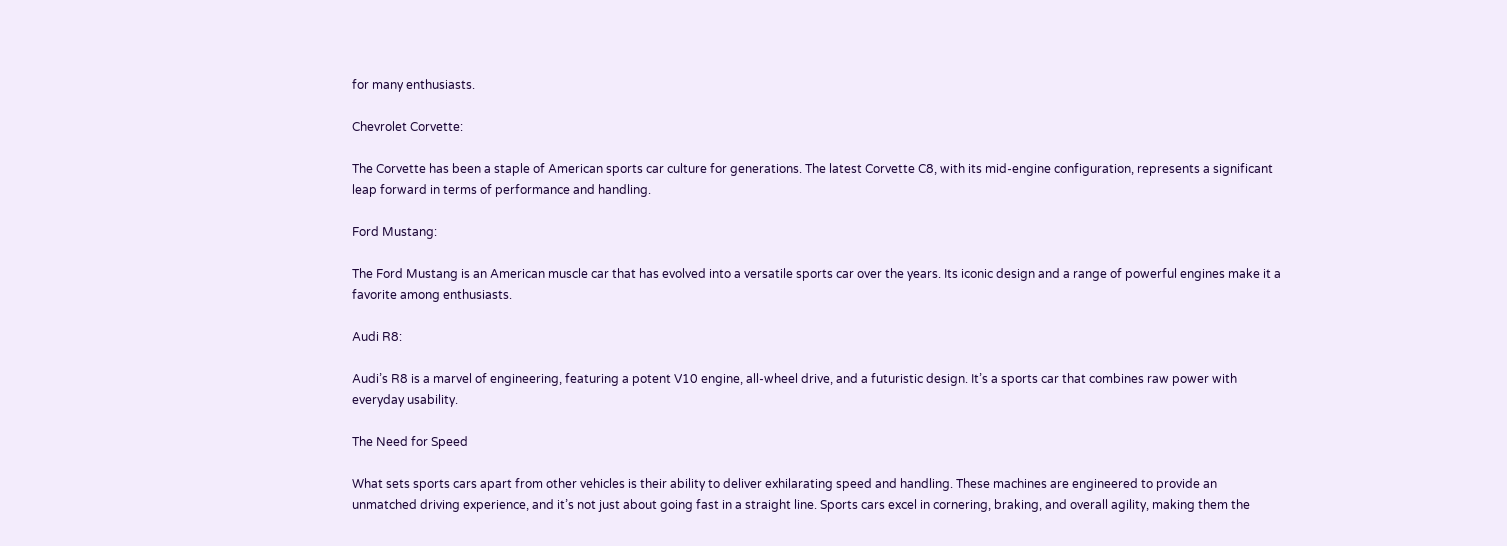for many enthusiasts.

Chevrolet Corvette:

The Corvette has been a staple of American sports car culture for generations. The latest Corvette C8, with its mid-engine configuration, represents a significant leap forward in terms of performance and handling.

Ford Mustang:

The Ford Mustang is an American muscle car that has evolved into a versatile sports car over the years. Its iconic design and a range of powerful engines make it a favorite among enthusiasts.

Audi R8:

Audi’s R8 is a marvel of engineering, featuring a potent V10 engine, all-wheel drive, and a futuristic design. It’s a sports car that combines raw power with everyday usability.

The Need for Speed

What sets sports cars apart from other vehicles is their ability to deliver exhilarating speed and handling. These machines are engineered to provide an unmatched driving experience, and it’s not just about going fast in a straight line. Sports cars excel in cornering, braking, and overall agility, making them the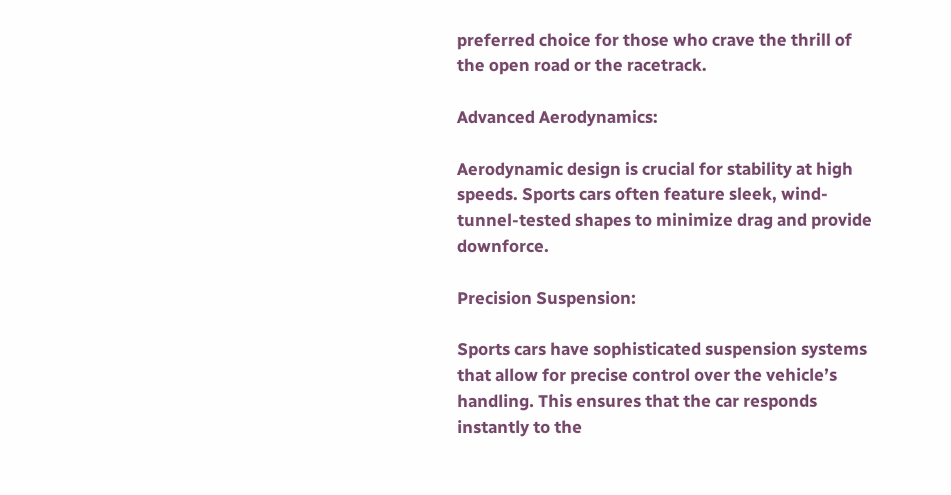preferred choice for those who crave the thrill of the open road or the racetrack.

Advanced Aerodynamics:

Aerodynamic design is crucial for stability at high speeds. Sports cars often feature sleek, wind-tunnel-tested shapes to minimize drag and provide downforce.

Precision Suspension:

Sports cars have sophisticated suspension systems that allow for precise control over the vehicle’s handling. This ensures that the car responds instantly to the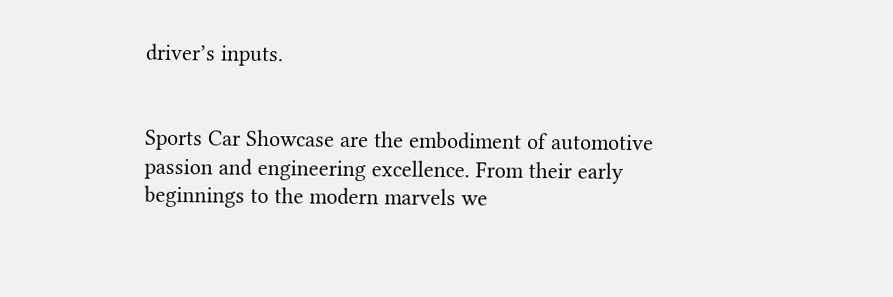driver’s inputs.


Sports Car Showcase are the embodiment of automotive passion and engineering excellence. From their early beginnings to the modern marvels we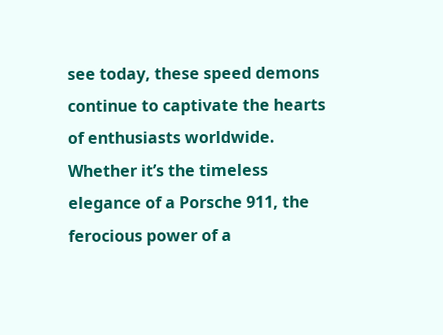see today, these speed demons continue to captivate the hearts of enthusiasts worldwide. Whether it’s the timeless elegance of a Porsche 911, the ferocious power of a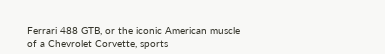Ferrari 488 GTB, or the iconic American muscle of a Chevrolet Corvette, sports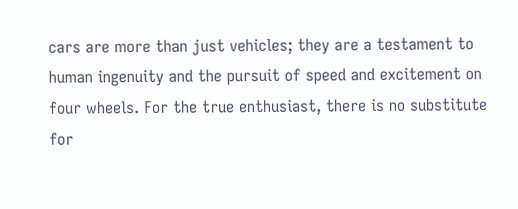cars are more than just vehicles; they are a testament to human ingenuity and the pursuit of speed and excitement on four wheels. For the true enthusiast, there is no substitute for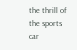the thrill of the sports car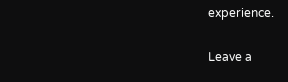experience.

Leave a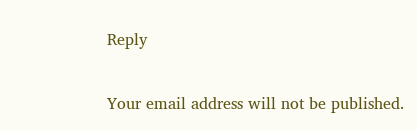Reply

Your email address will not be published.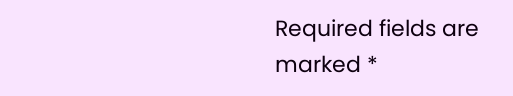Required fields are marked *